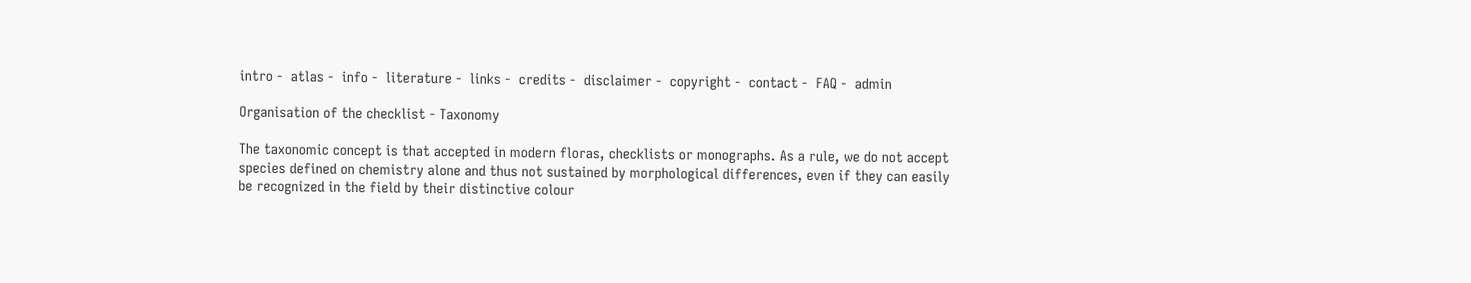intro -  atlas -  info -  literature -  links -  credits -  disclaimer -  copyright -  contact -  FAQ -  admin

Organisation of the checklist - Taxonomy

The taxonomic concept is that accepted in modern floras, checklists or monographs. As a rule, we do not accept species defined on chemistry alone and thus not sustained by morphological differences, even if they can easily be recognized in the field by their distinctive colour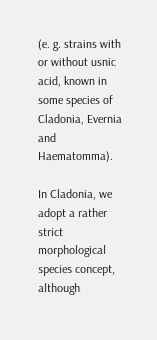(e. g. strains with or without usnic acid, known in some species of Cladonia, Evernia and Haematomma).

In Cladonia, we adopt a rather strict morphological species concept, although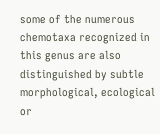some of the numerous chemotaxa recognized in this genus are also distinguished by subtle morphological, ecological or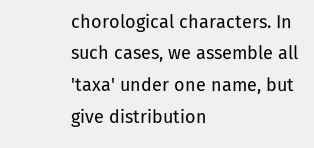chorological characters. In such cases, we assemble all 'taxa' under one name, but give distribution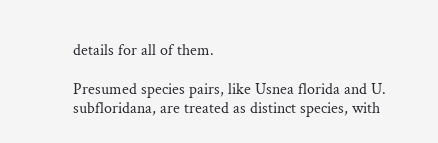details for all of them.

Presumed species pairs, like Usnea florida and U. subfloridana, are treated as distinct species, with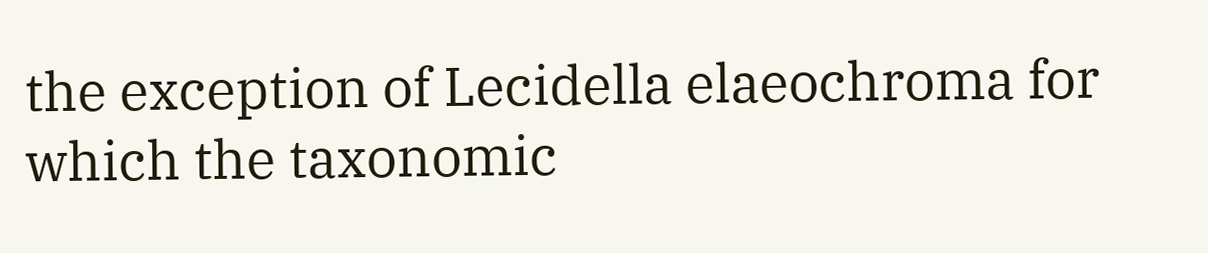the exception of Lecidella elaeochroma for which the taxonomic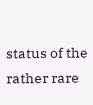status of the rather rare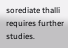sorediate thalli requires further studies.